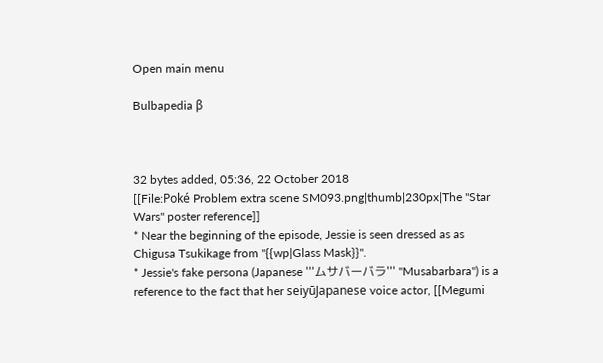Open main menu

Bulbapedia β



32 bytes added, 05:36, 22 October 2018
[[File:Poké Problem extra scene SM093.png|thumb|230px|The ''Star Wars'' poster reference]]
* Near the beginning of the episode, Jessie is seen dressed as as Chigusa Tsukikage from ''{{wp|Glass Mask}}''.
* Jessie's fake persona (Japanese '''ムサバーバラ''' ''Musabarbara'') is a reference to the fact that her seiyūJapanese voice actor, [[Megumi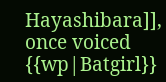Hayashibara]], once voiced {{wp|Batgirl}}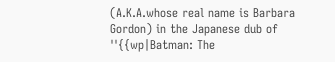(A.K.A.whose real name is Barbara Gordon) in the Japanese dub of ''{{wp|Batman: The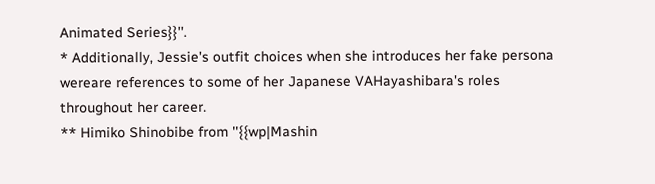Animated Series}}''.
* Additionally, Jessie's outfit choices when she introduces her fake persona wereare references to some of her Japanese VAHayashibara's roles throughout her career.
** Himiko Shinobibe from ''{{wp|Mashin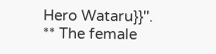Hero Wataru}}''.
** The female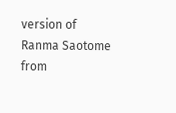version of Ranma Saotome from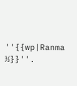''{{wp|Ranma ½}}''.